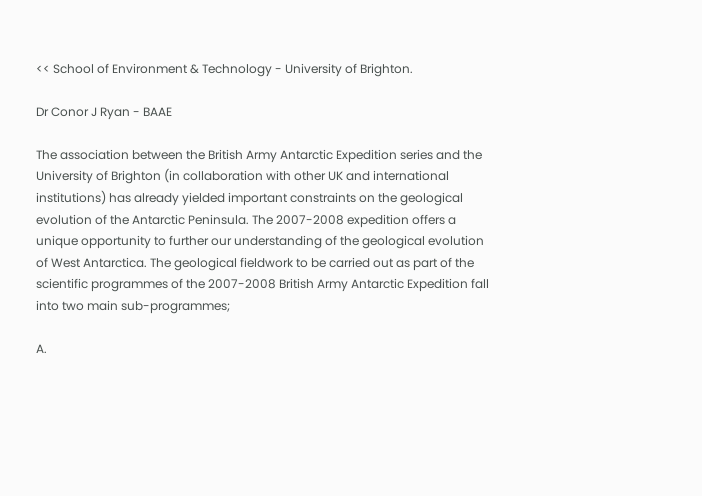<< School of Environment & Technology - University of Brighton.

Dr Conor J Ryan - BAAE

The association between the British Army Antarctic Expedition series and the University of Brighton (in collaboration with other UK and international institutions) has already yielded important constraints on the geological evolution of the Antarctic Peninsula. The 2007-2008 expedition offers a unique opportunity to further our understanding of the geological evolution of West Antarctica. The geological fieldwork to be carried out as part of the scientific programmes of the 2007-2008 British Army Antarctic Expedition fall into two main sub-programmes;

A.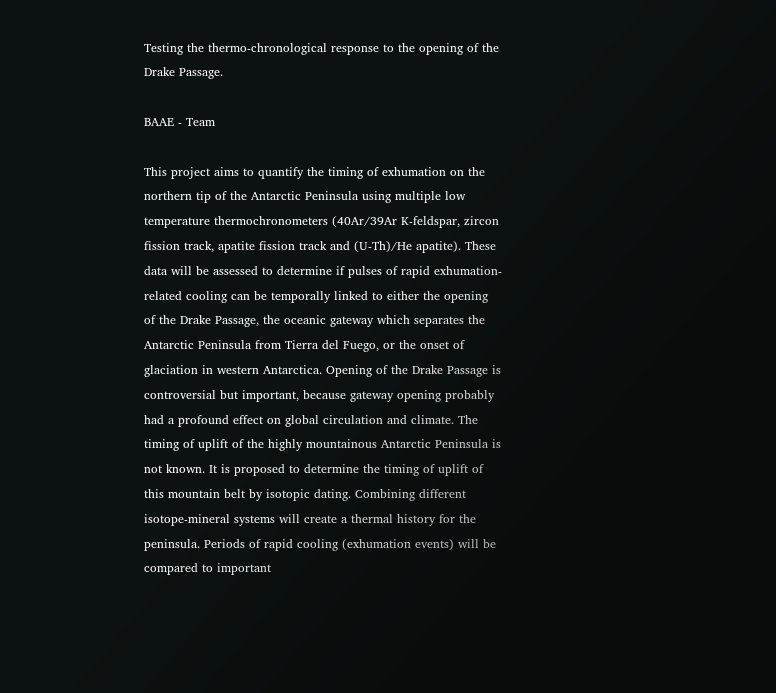Testing the thermo-chronological response to the opening of the Drake Passage.

BAAE - Team

This project aims to quantify the timing of exhumation on the northern tip of the Antarctic Peninsula using multiple low temperature thermochronometers (40Ar/39Ar K-feldspar, zircon fission track, apatite fission track and (U-Th)/He apatite). These data will be assessed to determine if pulses of rapid exhumation-related cooling can be temporally linked to either the opening of the Drake Passage, the oceanic gateway which separates the Antarctic Peninsula from Tierra del Fuego, or the onset of glaciation in western Antarctica. Opening of the Drake Passage is controversial but important, because gateway opening probably had a profound effect on global circulation and climate. The timing of uplift of the highly mountainous Antarctic Peninsula is not known. It is proposed to determine the timing of uplift of this mountain belt by isotopic dating. Combining different isotope-mineral systems will create a thermal history for the peninsula. Periods of rapid cooling (exhumation events) will be compared to important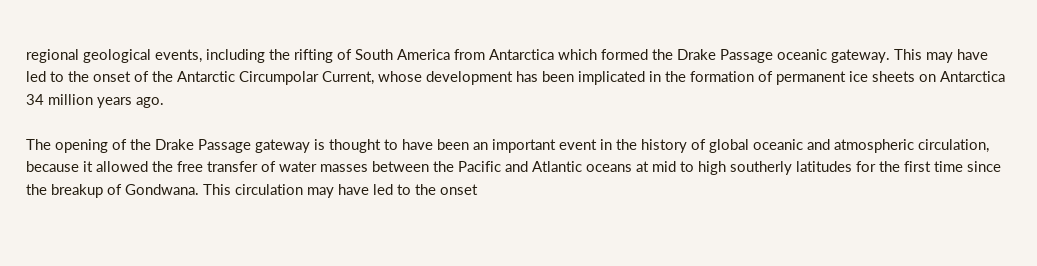regional geological events, including the rifting of South America from Antarctica which formed the Drake Passage oceanic gateway. This may have led to the onset of the Antarctic Circumpolar Current, whose development has been implicated in the formation of permanent ice sheets on Antarctica 34 million years ago.

The opening of the Drake Passage gateway is thought to have been an important event in the history of global oceanic and atmospheric circulation, because it allowed the free transfer of water masses between the Pacific and Atlantic oceans at mid to high southerly latitudes for the first time since the breakup of Gondwana. This circulation may have led to the onset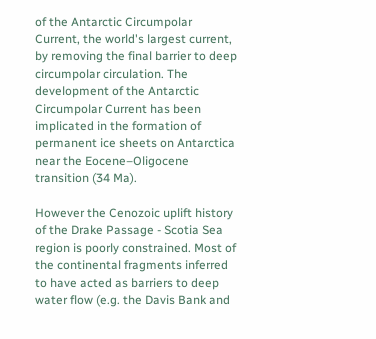of the Antarctic Circumpolar Current, the world's largest current, by removing the final barrier to deep circumpolar circulation. The development of the Antarctic Circumpolar Current has been implicated in the formation of permanent ice sheets on Antarctica near the Eocene–Oligocene transition (34 Ma).

However the Cenozoic uplift history of the Drake Passage - Scotia Sea region is poorly constrained. Most of the continental fragments inferred to have acted as barriers to deep water flow (e.g. the Davis Bank and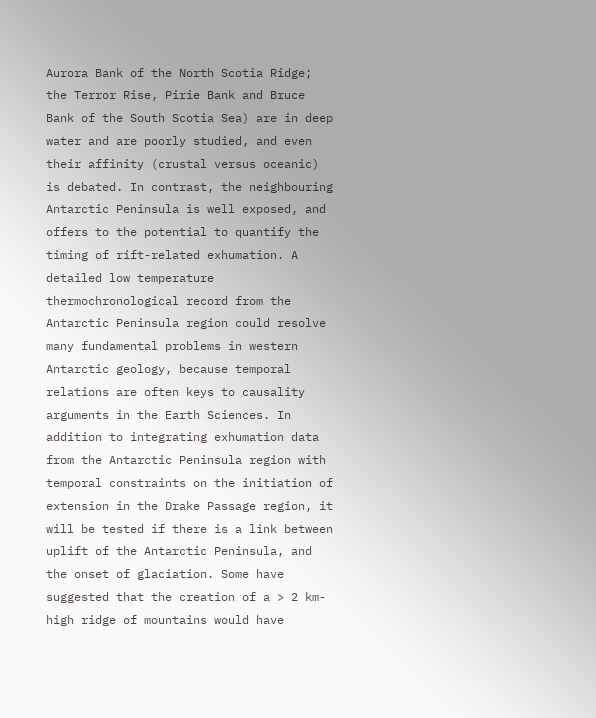Aurora Bank of the North Scotia Ridge; the Terror Rise, Pirie Bank and Bruce Bank of the South Scotia Sea) are in deep water and are poorly studied, and even their affinity (crustal versus oceanic) is debated. In contrast, the neighbouring Antarctic Peninsula is well exposed, and offers to the potential to quantify the timing of rift-related exhumation. A detailed low temperature thermochronological record from the Antarctic Peninsula region could resolve many fundamental problems in western Antarctic geology, because temporal relations are often keys to causality arguments in the Earth Sciences. In addition to integrating exhumation data from the Antarctic Peninsula region with temporal constraints on the initiation of extension in the Drake Passage region, it will be tested if there is a link between uplift of the Antarctic Peninsula, and the onset of glaciation. Some have suggested that the creation of a > 2 km-high ridge of mountains would have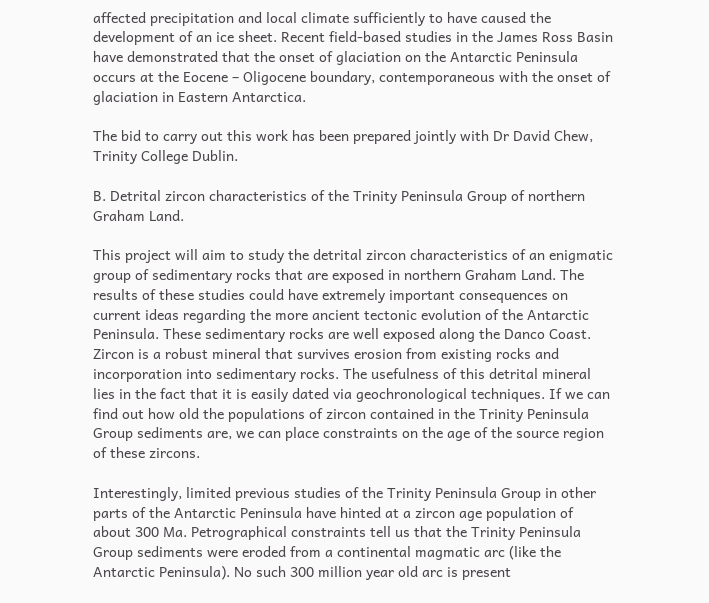affected precipitation and local climate sufficiently to have caused the development of an ice sheet. Recent field-based studies in the James Ross Basin have demonstrated that the onset of glaciation on the Antarctic Peninsula occurs at the Eocene – Oligocene boundary, contemporaneous with the onset of glaciation in Eastern Antarctica.

The bid to carry out this work has been prepared jointly with Dr David Chew, Trinity College Dublin.

B. Detrital zircon characteristics of the Trinity Peninsula Group of northern Graham Land.

This project will aim to study the detrital zircon characteristics of an enigmatic group of sedimentary rocks that are exposed in northern Graham Land. The results of these studies could have extremely important consequences on current ideas regarding the more ancient tectonic evolution of the Antarctic Peninsula. These sedimentary rocks are well exposed along the Danco Coast. Zircon is a robust mineral that survives erosion from existing rocks and incorporation into sedimentary rocks. The usefulness of this detrital mineral lies in the fact that it is easily dated via geochronological techniques. If we can find out how old the populations of zircon contained in the Trinity Peninsula Group sediments are, we can place constraints on the age of the source region of these zircons.

Interestingly, limited previous studies of the Trinity Peninsula Group in other parts of the Antarctic Peninsula have hinted at a zircon age population of about 300 Ma. Petrographical constraints tell us that the Trinity Peninsula Group sediments were eroded from a continental magmatic arc (like the Antarctic Peninsula). No such 300 million year old arc is present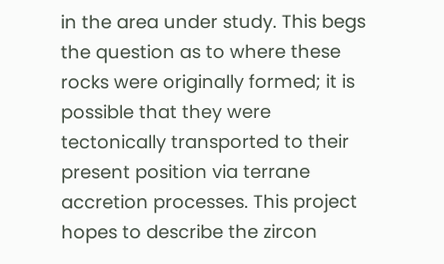in the area under study. This begs the question as to where these rocks were originally formed; it is possible that they were tectonically transported to their present position via terrane accretion processes. This project hopes to describe the zircon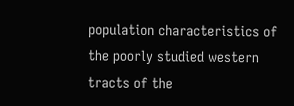population characteristics of the poorly studied western tracts of the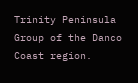Trinity Peninsula Group of the Danco Coast region.